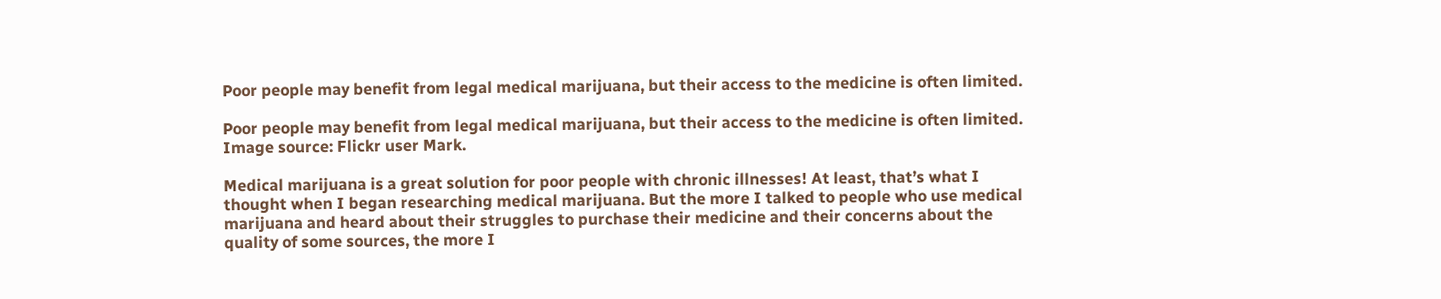Poor people may benefit from legal medical marijuana, but their access to the medicine is often limited.

Poor people may benefit from legal medical marijuana, but their access to the medicine is often limited. Image source: Flickr user Mark.

Medical marijuana is a great solution for poor people with chronic illnesses! At least, that’s what I thought when I began researching medical marijuana. But the more I talked to people who use medical marijuana and heard about their struggles to purchase their medicine and their concerns about the quality of some sources, the more I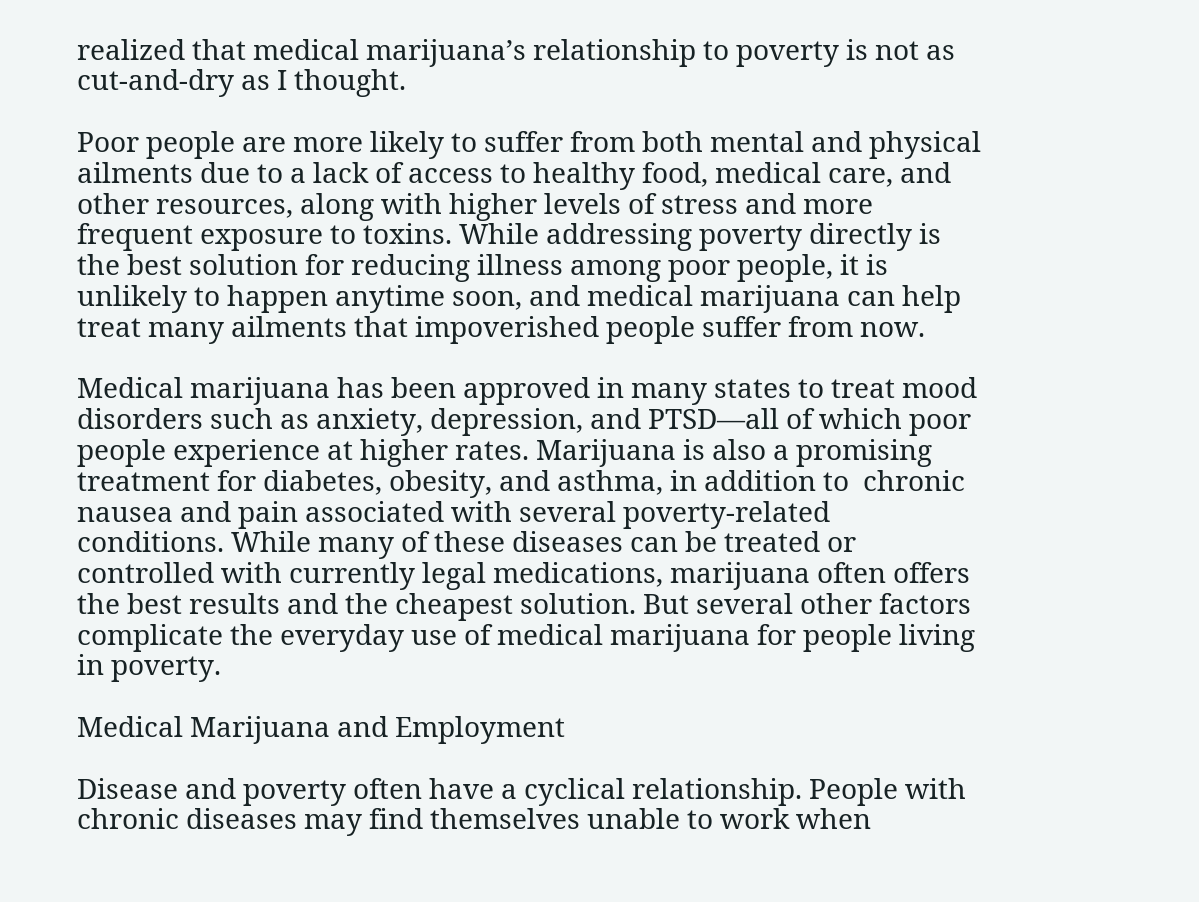realized that medical marijuana’s relationship to poverty is not as cut-and-dry as I thought.

Poor people are more likely to suffer from both mental and physical ailments due to a lack of access to healthy food, medical care, and other resources, along with higher levels of stress and more frequent exposure to toxins. While addressing poverty directly is the best solution for reducing illness among poor people, it is unlikely to happen anytime soon, and medical marijuana can help treat many ailments that impoverished people suffer from now.

Medical marijuana has been approved in many states to treat mood disorders such as anxiety, depression, and PTSD—all of which poor people experience at higher rates. Marijuana is also a promising treatment for diabetes, obesity, and asthma, in addition to  chronic nausea and pain associated with several poverty-related conditions. While many of these diseases can be treated or controlled with currently legal medications, marijuana often offers the best results and the cheapest solution. But several other factors complicate the everyday use of medical marijuana for people living in poverty.

Medical Marijuana and Employment

Disease and poverty often have a cyclical relationship. People with chronic diseases may find themselves unable to work when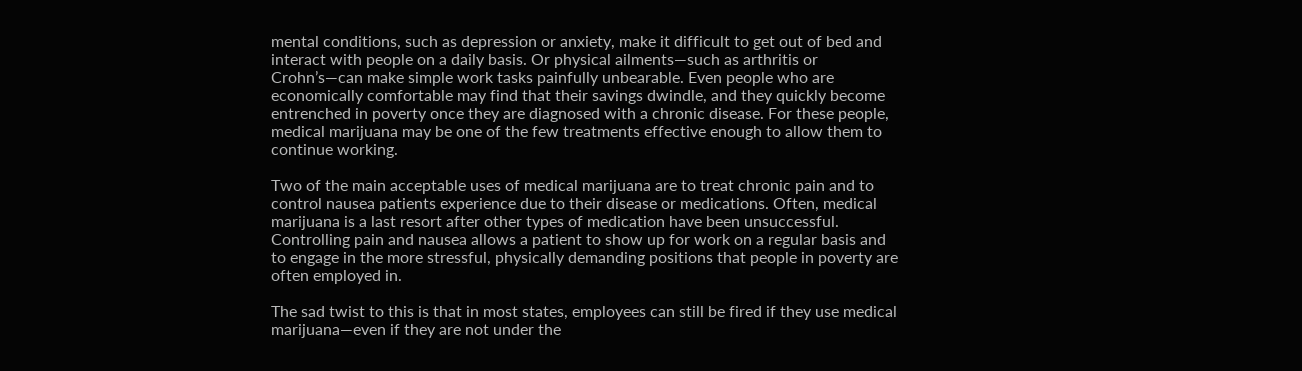mental conditions, such as depression or anxiety, make it difficult to get out of bed and interact with people on a daily basis. Or physical ailments—such as arthritis or Crohn’s—can make simple work tasks painfully unbearable. Even people who are economically comfortable may find that their savings dwindle, and they quickly become entrenched in poverty once they are diagnosed with a chronic disease. For these people, medical marijuana may be one of the few treatments effective enough to allow them to continue working.

Two of the main acceptable uses of medical marijuana are to treat chronic pain and to control nausea patients experience due to their disease or medications. Often, medical marijuana is a last resort after other types of medication have been unsuccessful. Controlling pain and nausea allows a patient to show up for work on a regular basis and to engage in the more stressful, physically demanding positions that people in poverty are often employed in.

The sad twist to this is that in most states, employees can still be fired if they use medical marijuana—even if they are not under the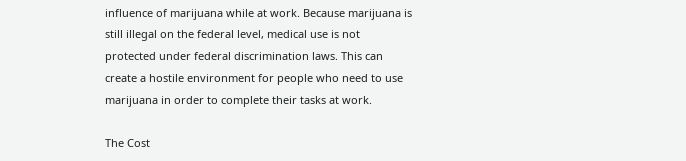influence of marijuana while at work. Because marijuana is still illegal on the federal level, medical use is not protected under federal discrimination laws. This can create a hostile environment for people who need to use marijuana in order to complete their tasks at work.

The Cost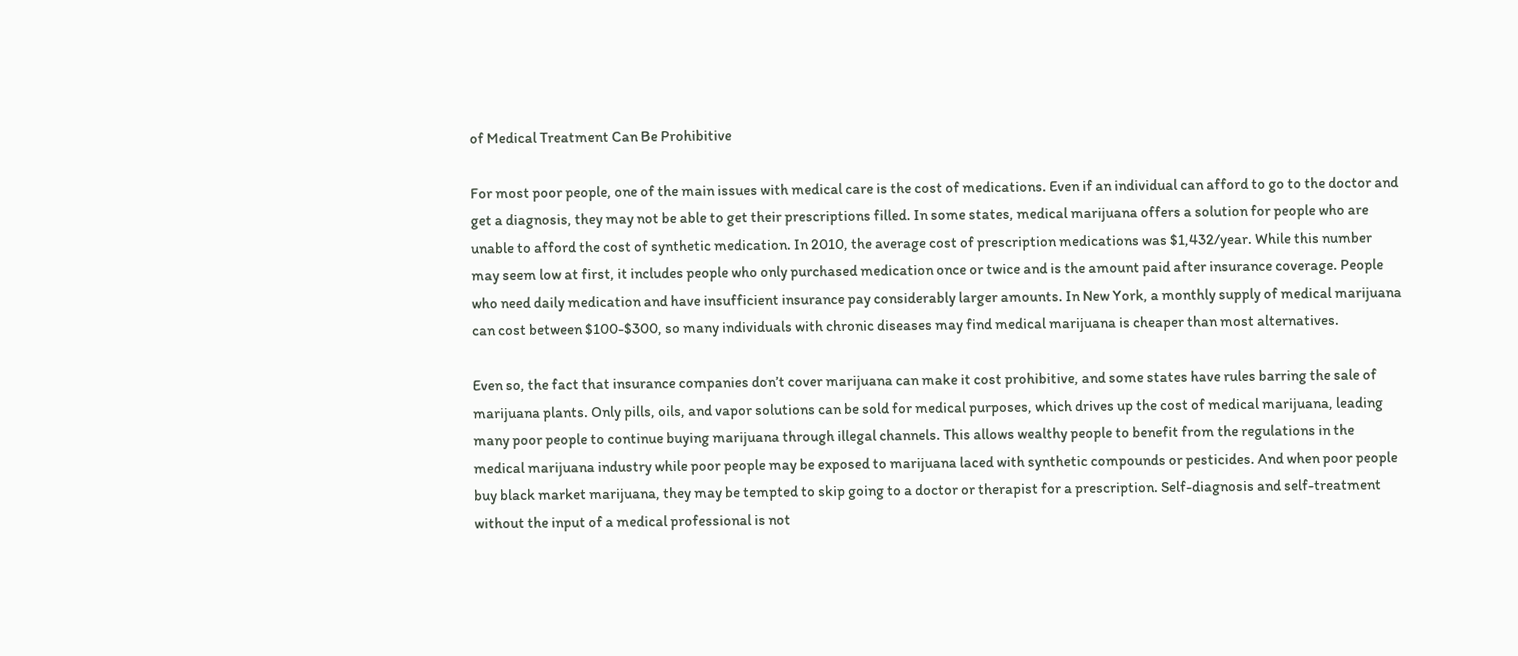of Medical Treatment Can Be Prohibitive

For most poor people, one of the main issues with medical care is the cost of medications. Even if an individual can afford to go to the doctor and get a diagnosis, they may not be able to get their prescriptions filled. In some states, medical marijuana offers a solution for people who are unable to afford the cost of synthetic medication. In 2010, the average cost of prescription medications was $1,432/year. While this number may seem low at first, it includes people who only purchased medication once or twice and is the amount paid after insurance coverage. People who need daily medication and have insufficient insurance pay considerably larger amounts. In New York, a monthly supply of medical marijuana can cost between $100-$300, so many individuals with chronic diseases may find medical marijuana is cheaper than most alternatives.

Even so, the fact that insurance companies don’t cover marijuana can make it cost prohibitive, and some states have rules barring the sale of marijuana plants. Only pills, oils, and vapor solutions can be sold for medical purposes, which drives up the cost of medical marijuana, leading many poor people to continue buying marijuana through illegal channels. This allows wealthy people to benefit from the regulations in the medical marijuana industry while poor people may be exposed to marijuana laced with synthetic compounds or pesticides. And when poor people buy black market marijuana, they may be tempted to skip going to a doctor or therapist for a prescription. Self-diagnosis and self-treatment without the input of a medical professional is not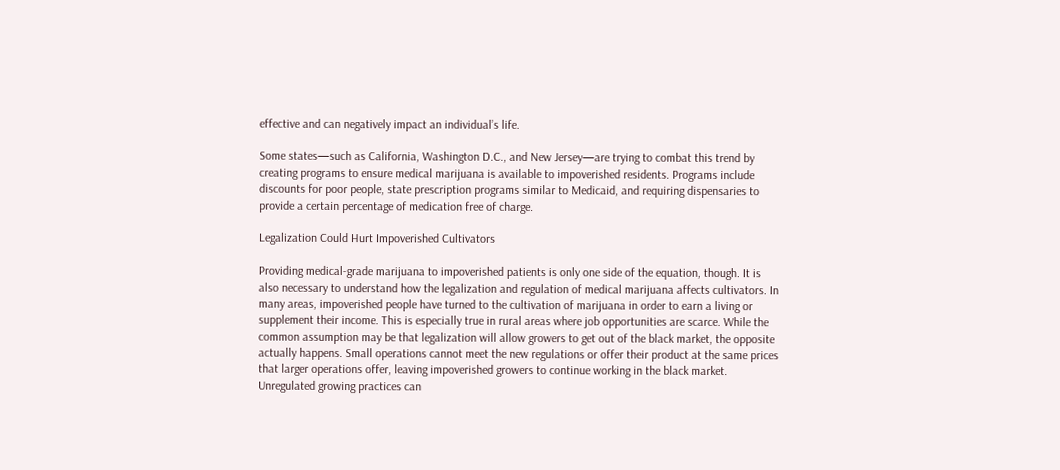effective and can negatively impact an individual’s life.

Some states—such as California, Washington D.C., and New Jersey—are trying to combat this trend by creating programs to ensure medical marijuana is available to impoverished residents. Programs include discounts for poor people, state prescription programs similar to Medicaid, and requiring dispensaries to provide a certain percentage of medication free of charge.

Legalization Could Hurt Impoverished Cultivators

Providing medical-grade marijuana to impoverished patients is only one side of the equation, though. It is also necessary to understand how the legalization and regulation of medical marijuana affects cultivators. In many areas, impoverished people have turned to the cultivation of marijuana in order to earn a living or supplement their income. This is especially true in rural areas where job opportunities are scarce. While the common assumption may be that legalization will allow growers to get out of the black market, the opposite actually happens. Small operations cannot meet the new regulations or offer their product at the same prices that larger operations offer, leaving impoverished growers to continue working in the black market. Unregulated growing practices can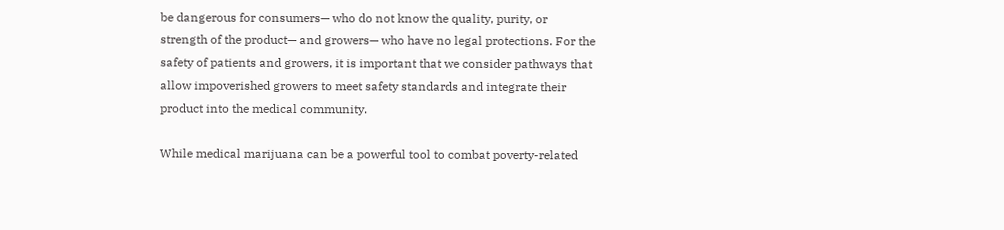be dangerous for consumers— who do not know the quality, purity, or strength of the product— and growers— who have no legal protections. For the safety of patients and growers, it is important that we consider pathways that allow impoverished growers to meet safety standards and integrate their product into the medical community.

While medical marijuana can be a powerful tool to combat poverty-related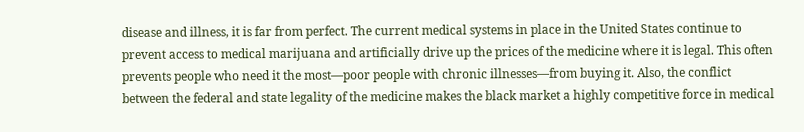disease and illness, it is far from perfect. The current medical systems in place in the United States continue to prevent access to medical marijuana and artificially drive up the prices of the medicine where it is legal. This often prevents people who need it the most—poor people with chronic illnesses—from buying it. Also, the conflict between the federal and state legality of the medicine makes the black market a highly competitive force in medical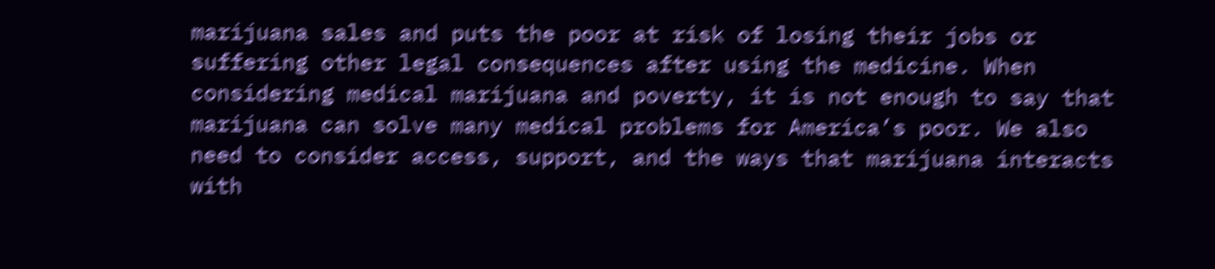marijuana sales and puts the poor at risk of losing their jobs or suffering other legal consequences after using the medicine. When considering medical marijuana and poverty, it is not enough to say that marijuana can solve many medical problems for America’s poor. We also need to consider access, support, and the ways that marijuana interacts with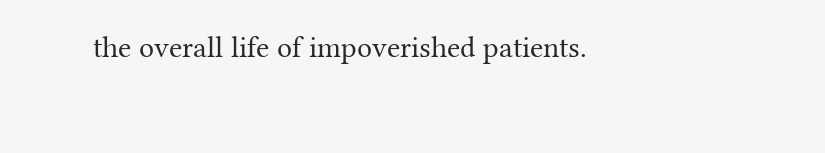the overall life of impoverished patients.